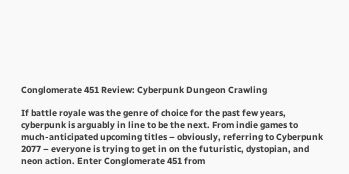Conglomerate 451 Review: Cyberpunk Dungeon Crawling

If battle royale was the genre of choice for the past few years, cyberpunk is arguably in line to be the next. From indie games to much-anticipated upcoming titles – obviously, referring to Cyberpunk 2077 – everyone is trying to get in on the futuristic, dystopian, and neon action. Enter Conglomerate 451 from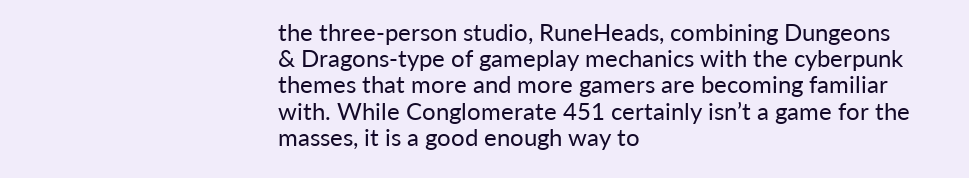the three-person studio, RuneHeads, combining Dungeons & Dragons-type of gameplay mechanics with the cyberpunk themes that more and more gamers are becoming familiar with. While Conglomerate 451 certainly isn’t a game for the masses, it is a good enough way to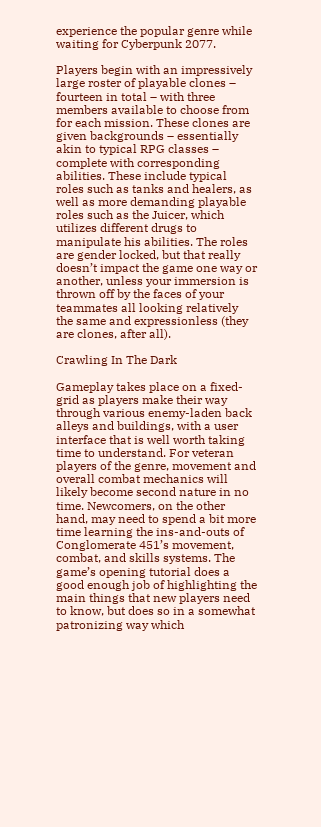experience the popular genre while waiting for Cyberpunk 2077.

Players begin with an impressively large roster of playable clones – fourteen in total – with three members available to choose from for each mission. These clones are given backgrounds – essentially akin to typical RPG classes – complete with corresponding abilities. These include typical roles such as tanks and healers, as well as more demanding playable roles such as the Juicer, which utilizes different drugs to manipulate his abilities. The roles are gender locked, but that really doesn’t impact the game one way or another, unless your immersion is thrown off by the faces of your teammates all looking relatively the same and expressionless (they are clones, after all).

Crawling In The Dark

Gameplay takes place on a fixed-grid as players make their way through various enemy-laden back alleys and buildings, with a user interface that is well worth taking time to understand. For veteran players of the genre, movement and overall combat mechanics will likely become second nature in no time. Newcomers, on the other hand, may need to spend a bit more time learning the ins-and-outs of Conglomerate 451’s movement, combat, and skills systems. The game’s opening tutorial does a good enough job of highlighting the main things that new players need to know, but does so in a somewhat patronizing way which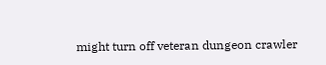might turn off veteran dungeon crawler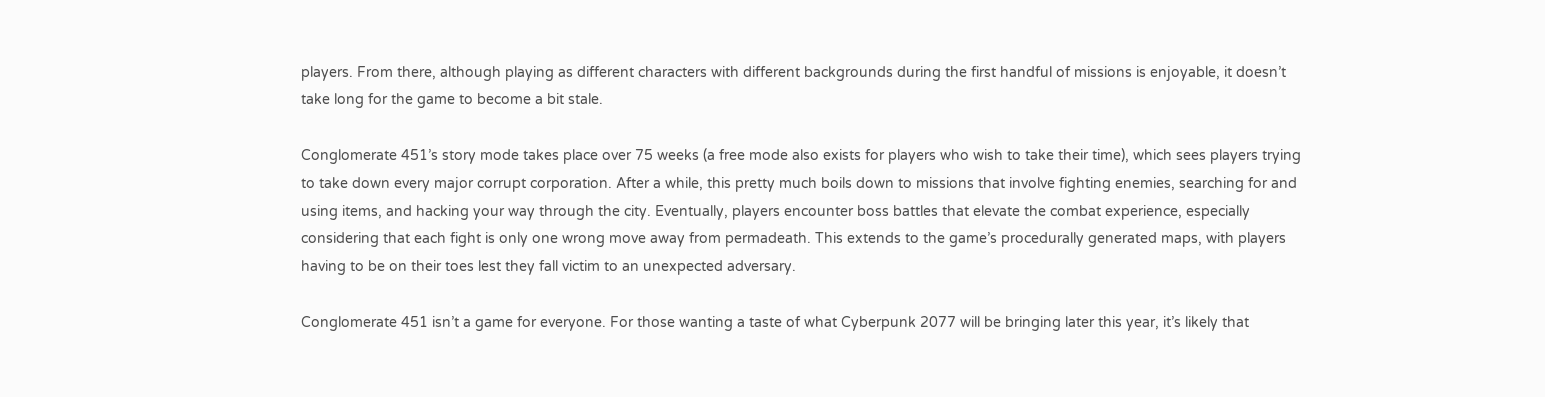players. From there, although playing as different characters with different backgrounds during the first handful of missions is enjoyable, it doesn’t take long for the game to become a bit stale.

Conglomerate 451’s story mode takes place over 75 weeks (a free mode also exists for players who wish to take their time), which sees players trying to take down every major corrupt corporation. After a while, this pretty much boils down to missions that involve fighting enemies, searching for and using items, and hacking your way through the city. Eventually, players encounter boss battles that elevate the combat experience, especially considering that each fight is only one wrong move away from permadeath. This extends to the game’s procedurally generated maps, with players having to be on their toes lest they fall victim to an unexpected adversary.

Conglomerate 451 isn’t a game for everyone. For those wanting a taste of what Cyberpunk 2077 will be bringing later this year, it’s likely that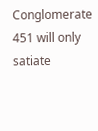Conglomerate 451 will only satiate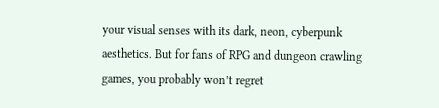your visual senses with its dark, neon, cyberpunk aesthetics. But for fans of RPG and dungeon crawling games, you probably won’t regret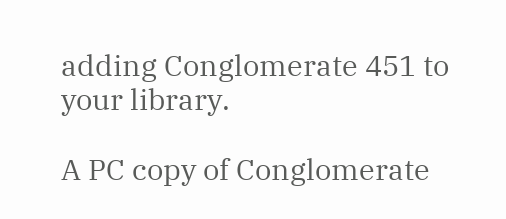adding Conglomerate 451 to your library.

A PC copy of Conglomerate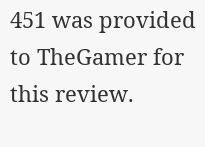451 was provided to TheGamer for this review.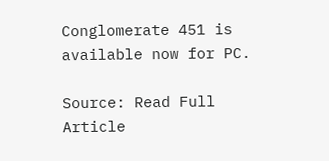Conglomerate 451 is available now for PC.

Source: Read Full Article